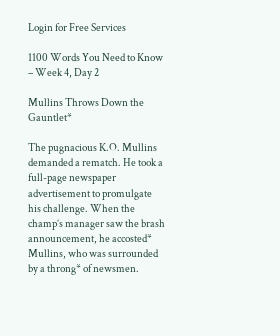Login for Free Services

1100 Words You Need to Know – Week 4, Day 2

Mullins Throws Down the Gauntlet*

The pugnacious K.O. Mullins demanded a rematch. He took a full-page newspaper advertisement to promulgate his challenge. When the champ’s manager saw the brash announcement, he accosted* Mullins, who was surrounded by a throng* of newsmen.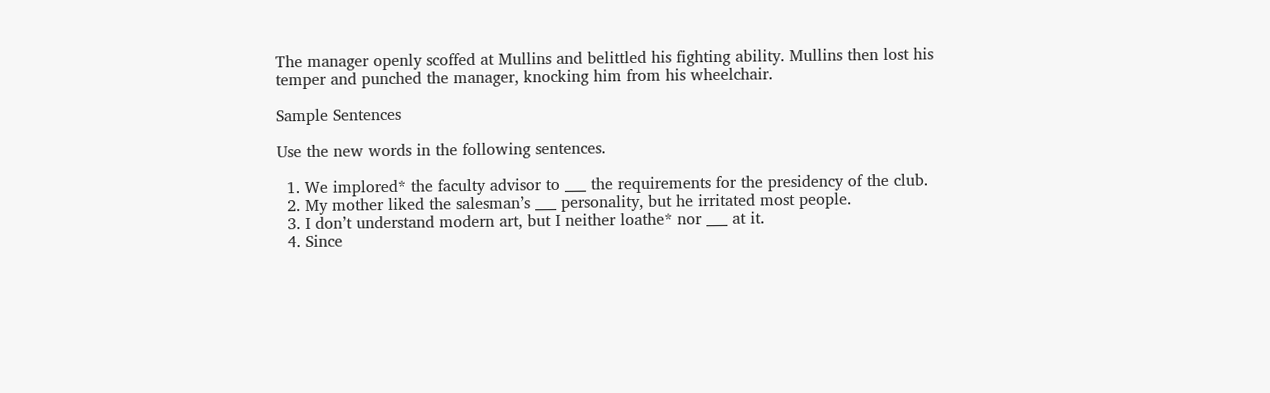The manager openly scoffed at Mullins and belittled his fighting ability. Mullins then lost his temper and punched the manager, knocking him from his wheelchair.

Sample Sentences

Use the new words in the following sentences.

  1. We implored* the faculty advisor to ___ the requirements for the presidency of the club.
  2. My mother liked the salesman’s ___ personality, but he irritated most people.
  3. I don’t understand modern art, but I neither loathe* nor ___ at it.
  4. Since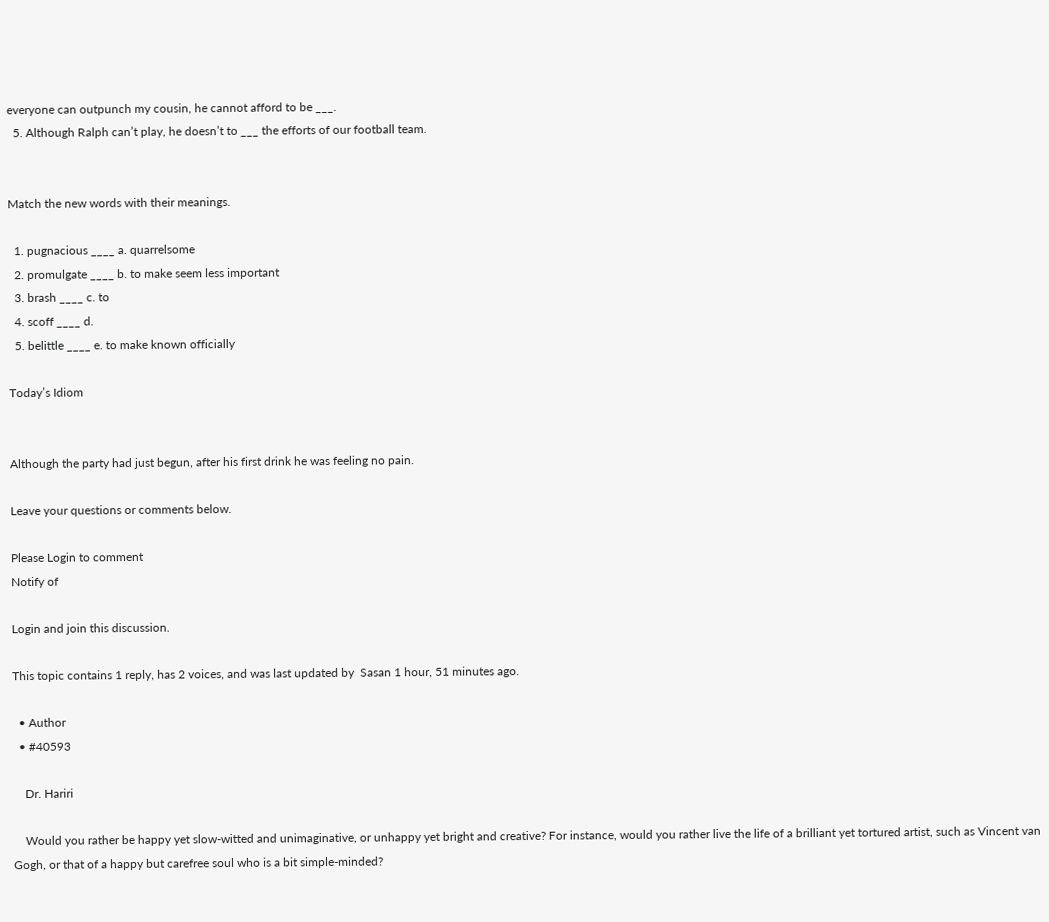everyone can outpunch my cousin, he cannot afford to be ___.
  5. Although Ralph can’t play, he doesn’t to ___ the efforts of our football team.


Match the new words with their meanings.

  1. pugnacious ____ a. quarrelsome
  2. promulgate ____ b. to make seem less important
  3. brash ____ c. to
  4. scoff ____ d.
  5. belittle ____ e. to make known officially

Today’s Idiom


Although the party had just begun, after his first drink he was feeling no pain.

Leave your questions or comments below.

Please Login to comment
Notify of

Login and join this discussion.

This topic contains 1 reply, has 2 voices, and was last updated by  Sasan 1 hour, 51 minutes ago.

  • Author
  • #40593

    Dr. Hariri

    Would you rather be happy yet slow-witted and unimaginative, or unhappy yet bright and creative? For instance, would you rather live the life of a brilliant yet tortured artist, such as Vincent van Gogh, or that of a happy but carefree soul who is a bit simple-minded?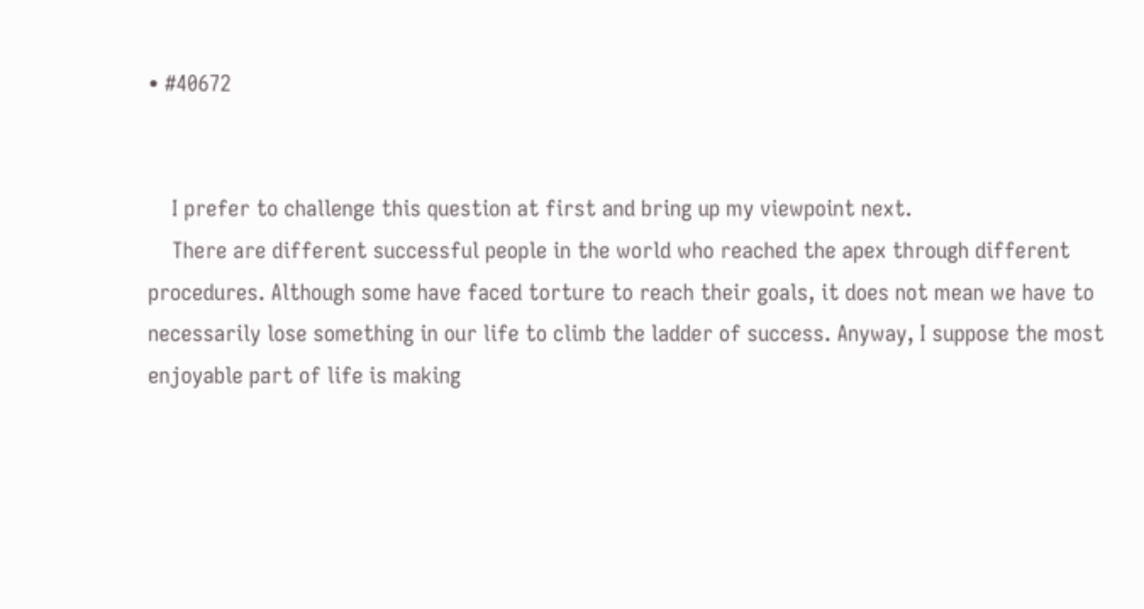• #40672


    I prefer to challenge this question at first and bring up my viewpoint next.
    There are different successful people in the world who reached the apex through different procedures. Although some have faced torture to reach their goals, it does not mean we have to necessarily lose something in our life to climb the ladder of success. Anyway, I suppose the most enjoyable part of life is making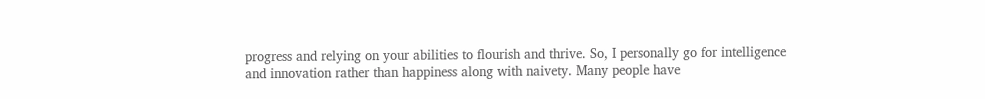progress and relying on your abilities to flourish and thrive. So, I personally go for intelligence and innovation rather than happiness along with naivety. Many people have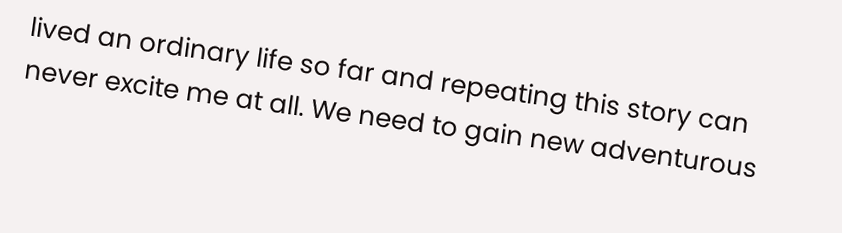lived an ordinary life so far and repeating this story can never excite me at all. We need to gain new adventurous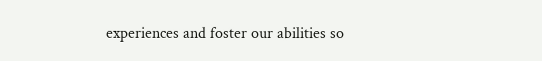experiences and foster our abilities so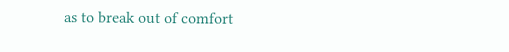as to break out of comfort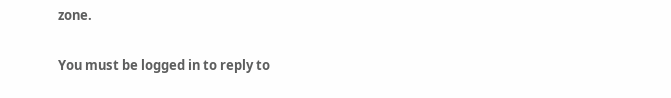zone.

You must be logged in to reply to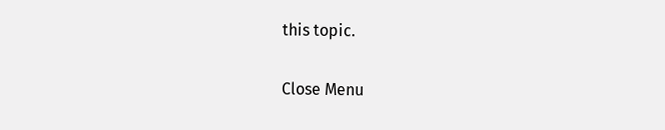this topic.

Close Menu